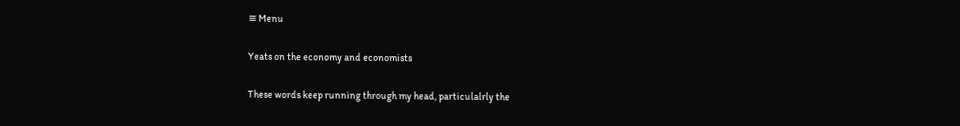≡ Menu

Yeats on the economy and economists

These words keep running through my head, particulalrly the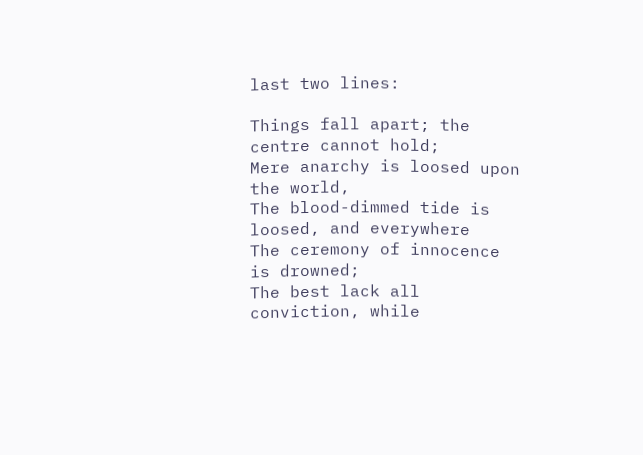last two lines:

Things fall apart; the centre cannot hold;
Mere anarchy is loosed upon the world,
The blood-dimmed tide is loosed, and everywhere
The ceremony of innocence is drowned;
The best lack all conviction, while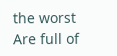the worst
Are full of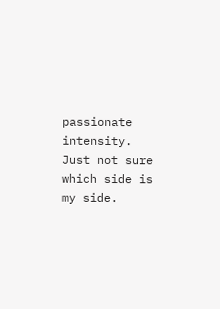passionate intensity.
Just not sure which side is my side.